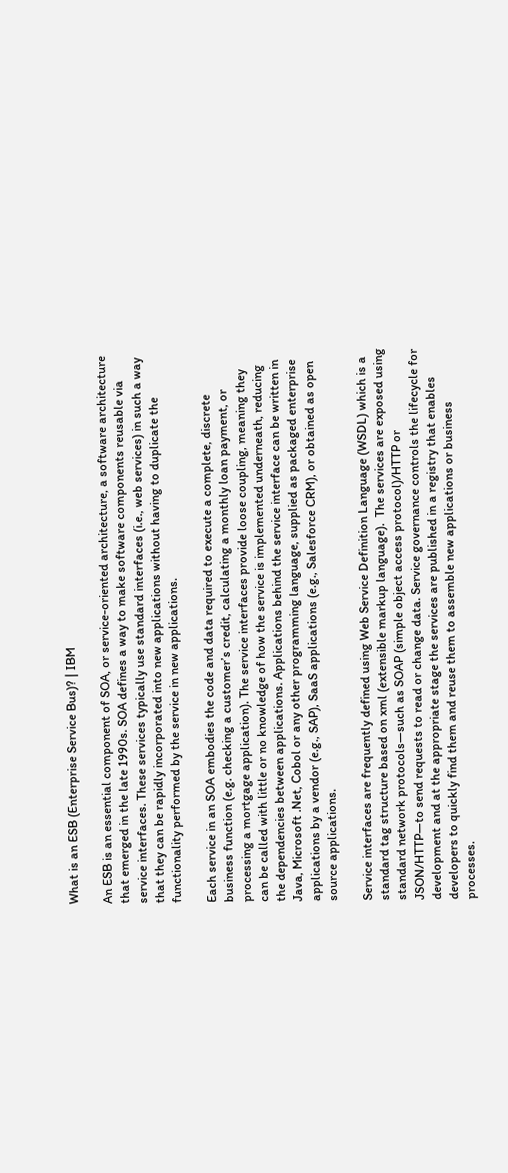What is an ESB (Enterprise Service Bus)? | IBM

An ESB is an essential component of SOA, or service-oriented architecture, a software architecture that emerged in the late 1990s. SOA defines a way to make software components reusable via service interfaces. These services typically use standard interfaces (i.e., web services) in such a way that they can be rapidly incorporated into new applications without having to duplicate the functionality performed by the service in new applications.

Each service in an SOA embodies the code and data required to execute a complete, discrete business function (e.g. checking a customer’s credit, calculating a monthly loan payment, or processing a mortgage application). The service interfaces provide loose coupling, meaning they can be called with little or no knowledge of how the service is implemented underneath, reducing the dependencies between applications. Applications behind the service interface can be written in Java, Microsoft .Net, Cobol or any other programming language, supplied as packaged enterprise applications by a vendor (e.g., SAP), SaaS applications (e.g., Salesforce CRM), or obtained as open source applications.

Service interfaces are frequently defined using Web Service Definition Language (WSDL) which is a standard tag structure based on xml (extensible markup language).  The services are exposed using standard network protocols—such as SOAP (simple object access protocol)/HTTP or JSON/HTTP—to send requests to read or change data. Service governance controls the lifecycle for development and at the appropriate stage the services are published in a registry that enables developers to quickly find them and reuse them to assemble new applications or business processes.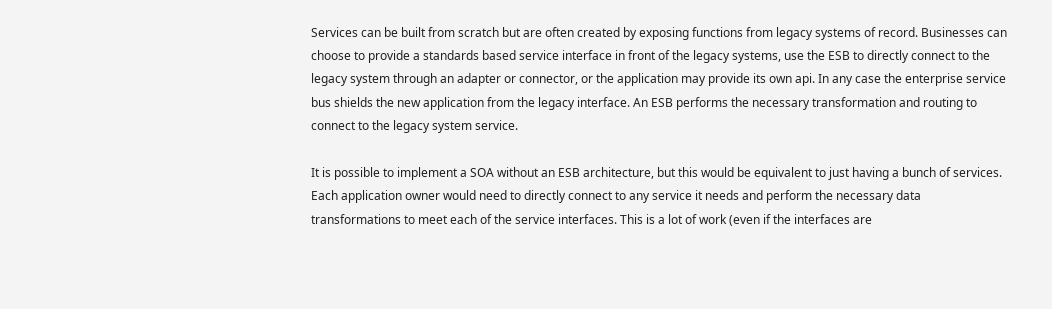Services can be built from scratch but are often created by exposing functions from legacy systems of record. Businesses can choose to provide a standards based service interface in front of the legacy systems, use the ESB to directly connect to the legacy system through an adapter or connector, or the application may provide its own api. In any case the enterprise service bus shields the new application from the legacy interface. An ESB performs the necessary transformation and routing to connect to the legacy system service.

It is possible to implement a SOA without an ESB architecture, but this would be equivalent to just having a bunch of services. Each application owner would need to directly connect to any service it needs and perform the necessary data transformations to meet each of the service interfaces. This is a lot of work (even if the interfaces are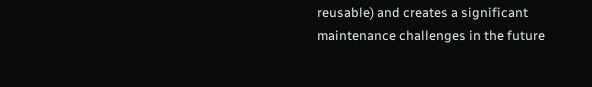reusable) and creates a significant maintenance challenges in the future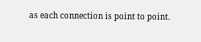as each connection is point to point.